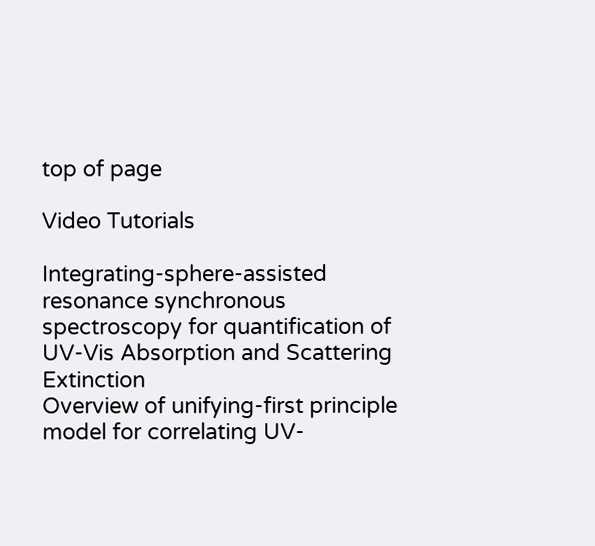top of page

Video Tutorials

Integrating-sphere-assisted resonance synchronous spectroscopy for quantification of UV-Vis Absorption and Scattering Extinction
Overview of unifying-first principle model for correlating UV-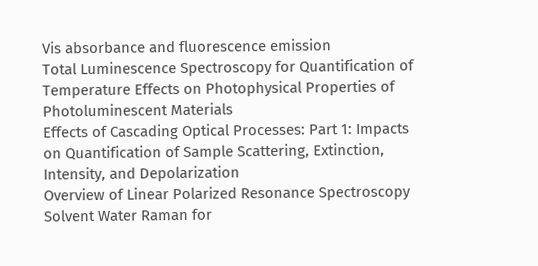Vis absorbance and fluorescence emission
Total Luminescence Spectroscopy for Quantification of Temperature Effects on Photophysical Properties of Photoluminescent Materials
Effects of Cascading Optical Processes: Part 1: Impacts on Quantification of Sample Scattering, Extinction, Intensity, and Depolarization
Overview of Linear Polarized Resonance Spectroscopy
Solvent Water Raman for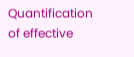Quantification of effective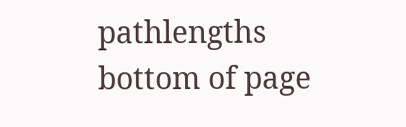pathlengths
bottom of page